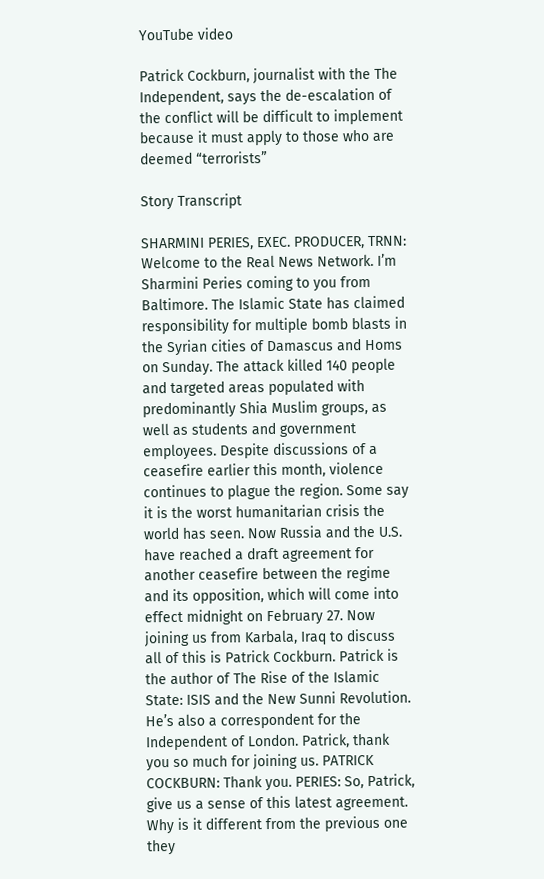YouTube video

Patrick Cockburn, journalist with the The Independent, says the de-escalation of the conflict will be difficult to implement because it must apply to those who are deemed “terrorists”

Story Transcript

SHARMINI PERIES, EXEC. PRODUCER, TRNN: Welcome to the Real News Network. I’m Sharmini Peries coming to you from Baltimore. The Islamic State has claimed responsibility for multiple bomb blasts in the Syrian cities of Damascus and Homs on Sunday. The attack killed 140 people and targeted areas populated with predominantly Shia Muslim groups, as well as students and government employees. Despite discussions of a ceasefire earlier this month, violence continues to plague the region. Some say it is the worst humanitarian crisis the world has seen. Now Russia and the U.S. have reached a draft agreement for another ceasefire between the regime and its opposition, which will come into effect midnight on February 27. Now joining us from Karbala, Iraq to discuss all of this is Patrick Cockburn. Patrick is the author of The Rise of the Islamic State: ISIS and the New Sunni Revolution. He’s also a correspondent for the Independent of London. Patrick, thank you so much for joining us. PATRICK COCKBURN: Thank you. PERIES: So, Patrick, give us a sense of this latest agreement. Why is it different from the previous one they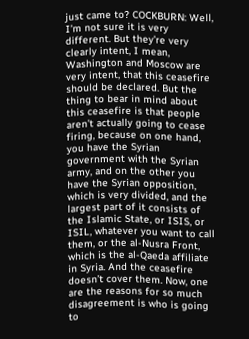just came to? COCKBURN: Well, I’m not sure it is very different. But they’re very clearly intent, I mean, Washington and Moscow are very intent, that this ceasefire should be declared. But the thing to bear in mind about this ceasefire is that people aren’t actually going to cease firing, because on one hand, you have the Syrian government with the Syrian army, and on the other you have the Syrian opposition, which is very divided, and the largest part of it consists of the Islamic State, or ISIS, or ISIL, whatever you want to call them, or the al-Nusra Front, which is the al-Qaeda affiliate in Syria. And the ceasefire doesn’t cover them. Now, one are the reasons for so much disagreement is who is going to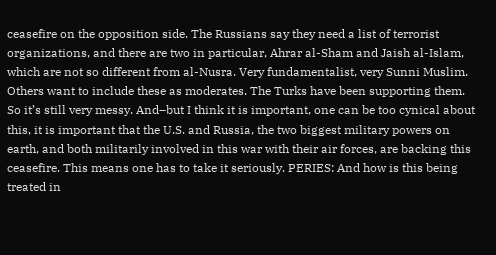ceasefire on the opposition side. The Russians say they need a list of terrorist organizations, and there are two in particular, Ahrar al-Sham and Jaish al-Islam, which are not so different from al-Nusra. Very fundamentalist, very Sunni Muslim. Others want to include these as moderates. The Turks have been supporting them. So it’s still very messy. And–but I think it is important, one can be too cynical about this, it is important that the U.S. and Russia, the two biggest military powers on earth, and both militarily involved in this war with their air forces, are backing this ceasefire. This means one has to take it seriously. PERIES: And how is this being treated in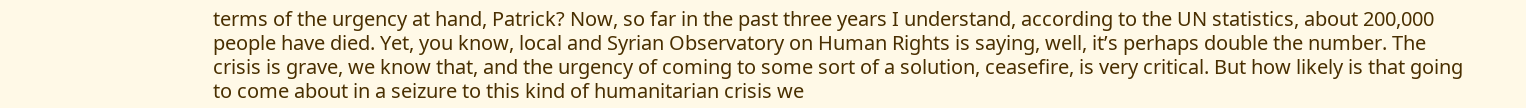terms of the urgency at hand, Patrick? Now, so far in the past three years I understand, according to the UN statistics, about 200,000 people have died. Yet, you know, local and Syrian Observatory on Human Rights is saying, well, it’s perhaps double the number. The crisis is grave, we know that, and the urgency of coming to some sort of a solution, ceasefire, is very critical. But how likely is that going to come about in a seizure to this kind of humanitarian crisis we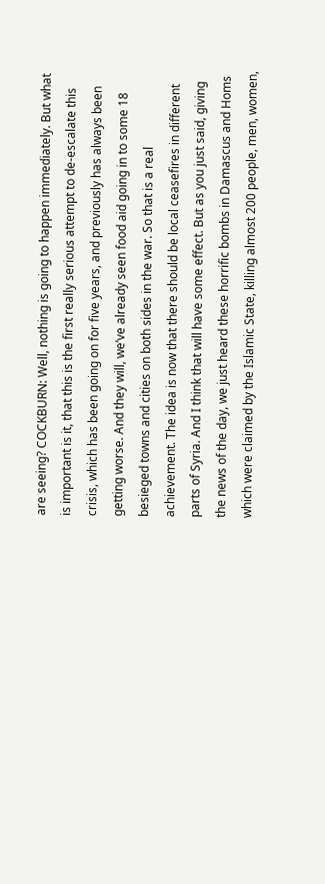are seeing? COCKBURN: Well, nothing is going to happen immediately. But what is important is it, that this is the first really serious attempt to de-escalate this crisis, which has been going on for five years, and previously has always been getting worse. And they will, we’ve already seen food aid going in to some 18 besieged towns and cities on both sides in the war. So that is a real achievement. The idea is now that there should be local ceasefires in different parts of Syria. And I think that will have some effect. But as you just said, giving the news of the day, we just heard these horrific bombs in Damascus and Homs which were claimed by the Islamic State, killing almost 200 people, men, women,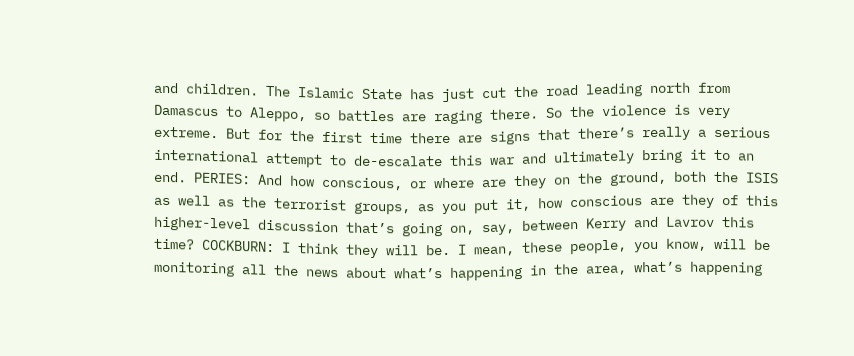and children. The Islamic State has just cut the road leading north from Damascus to Aleppo, so battles are raging there. So the violence is very extreme. But for the first time there are signs that there’s really a serious international attempt to de-escalate this war and ultimately bring it to an end. PERIES: And how conscious, or where are they on the ground, both the ISIS as well as the terrorist groups, as you put it, how conscious are they of this higher-level discussion that’s going on, say, between Kerry and Lavrov this time? COCKBURN: I think they will be. I mean, these people, you know, will be monitoring all the news about what’s happening in the area, what’s happening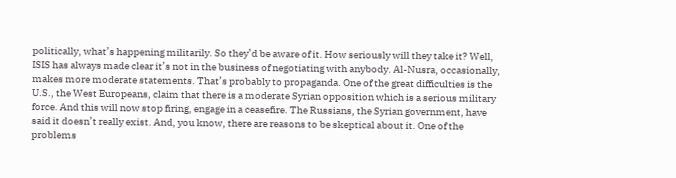politically, what’s happening militarily. So they’d be aware of it. How seriously will they take it? Well, ISIS has always made clear it’s not in the business of negotiating with anybody. Al-Nusra, occasionally, makes more moderate statements. That’s probably to propaganda. One of the great difficulties is the U.S., the West Europeans, claim that there is a moderate Syrian opposition which is a serious military force. And this will now stop firing, engage in a ceasefire. The Russians, the Syrian government, have said it doesn’t really exist. And, you know, there are reasons to be skeptical about it. One of the problems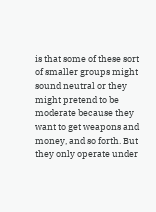is that some of these sort of smaller groups might sound neutral or they might pretend to be moderate because they want to get weapons and money, and so forth. But they only operate under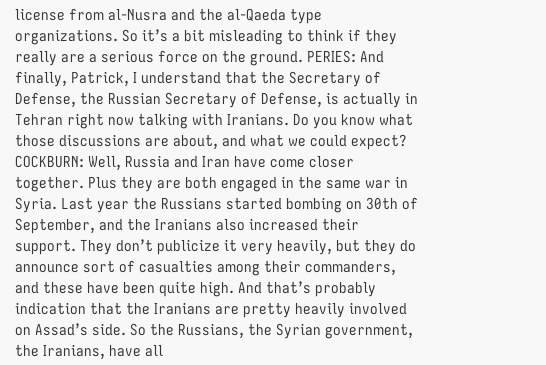license from al-Nusra and the al-Qaeda type organizations. So it’s a bit misleading to think if they really are a serious force on the ground. PERIES: And finally, Patrick, I understand that the Secretary of Defense, the Russian Secretary of Defense, is actually in Tehran right now talking with Iranians. Do you know what those discussions are about, and what we could expect? COCKBURN: Well, Russia and Iran have come closer together. Plus they are both engaged in the same war in Syria. Last year the Russians started bombing on 30th of September, and the Iranians also increased their support. They don’t publicize it very heavily, but they do announce sort of casualties among their commanders, and these have been quite high. And that’s probably indication that the Iranians are pretty heavily involved on Assad’s side. So the Russians, the Syrian government, the Iranians, have all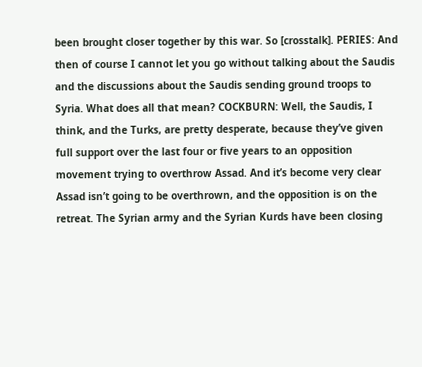been brought closer together by this war. So [crosstalk]. PERIES: And then of course I cannot let you go without talking about the Saudis and the discussions about the Saudis sending ground troops to Syria. What does all that mean? COCKBURN: Well, the Saudis, I think, and the Turks, are pretty desperate, because they’ve given full support over the last four or five years to an opposition movement trying to overthrow Assad. And it’s become very clear Assad isn’t going to be overthrown, and the opposition is on the retreat. The Syrian army and the Syrian Kurds have been closing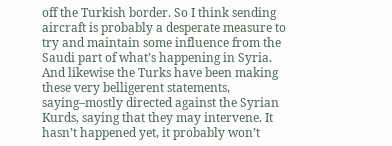off the Turkish border. So I think sending aircraft is probably a desperate measure to try and maintain some influence from the Saudi part of what’s happening in Syria. And likewise the Turks have been making these very belligerent statements, saying–mostly directed against the Syrian Kurds, saying that they may intervene. It hasn’t happened yet, it probably won’t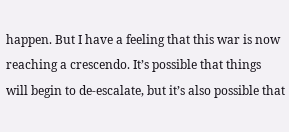happen. But I have a feeling that this war is now reaching a crescendo. It’s possible that things will begin to de-escalate, but it’s also possible that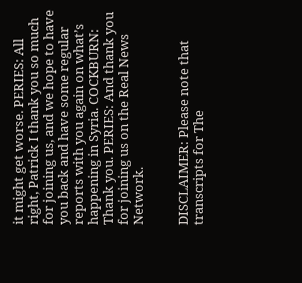it might get worse. PERIES: All right, Patrick I thank you so much for joining us, and we hope to have you back and have some regular reports with you again on what’s happening in Syria. COCKBURN: Thank you. PERIES: And thank you for joining us on the Real News Network.


DISCLAIMER: Please note that transcripts for The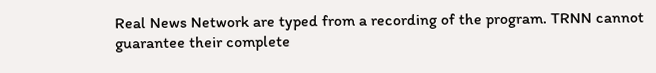Real News Network are typed from a recording of the program. TRNN cannot guarantee their complete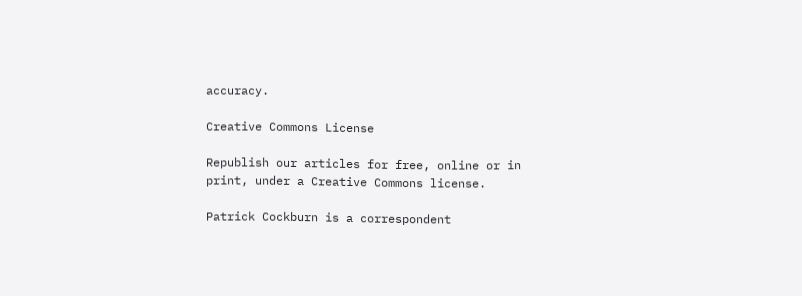accuracy.

Creative Commons License

Republish our articles for free, online or in print, under a Creative Commons license.

Patrick Cockburn is a correspondent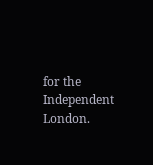for the Independent London.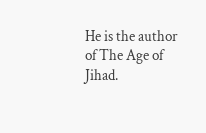He is the author of The Age of Jihad.